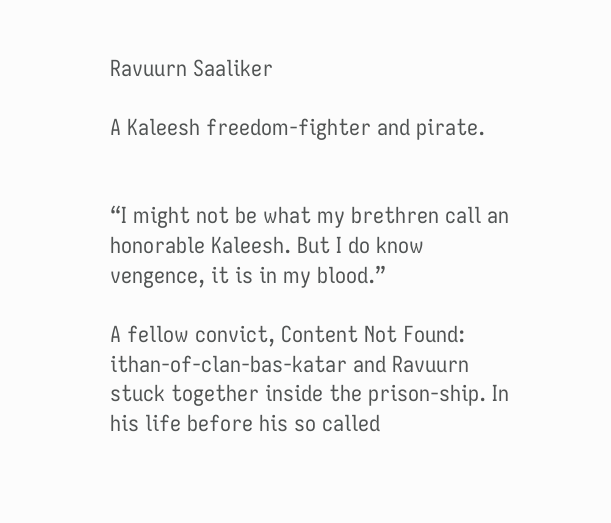Ravuurn Saaliker

A Kaleesh freedom-fighter and pirate.


“I might not be what my brethren call an honorable Kaleesh. But I do know vengence, it is in my blood.”

A fellow convict, Content Not Found: ithan-of-clan-bas-katar and Ravuurn stuck together inside the prison-ship. In his life before his so called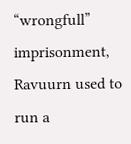“wrongfull” imprisonment, Ravuurn used to run a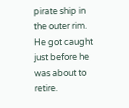pirate ship in the outer rim. He got caught just before he was about to retire.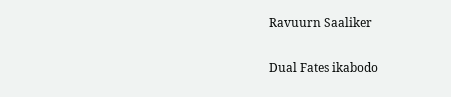Ravuurn Saaliker

Dual Fates ikabodo